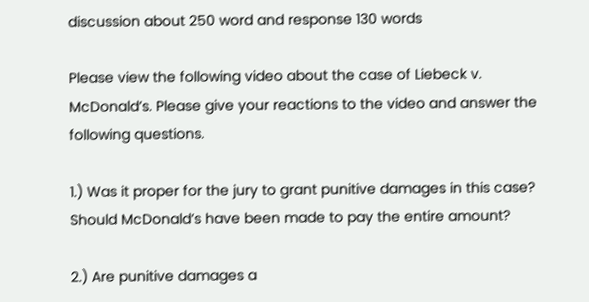discussion about 250 word and response 130 words

Please view the following video about the case of Liebeck v. McDonald’s. Please give your reactions to the video and answer the following questions.

1.) Was it proper for the jury to grant punitive damages in this case? Should McDonald’s have been made to pay the entire amount?

2.) Are punitive damages a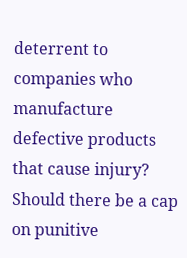deterrent to companies who manufacture defective products that cause injury? Should there be a cap on punitive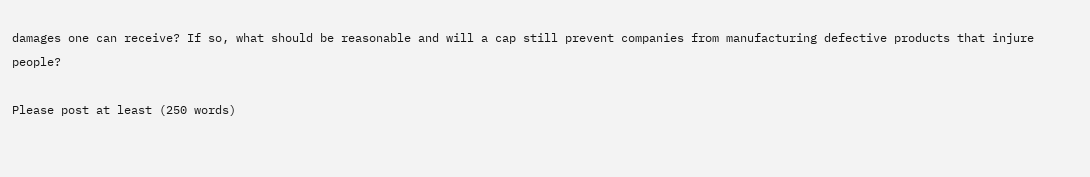damages one can receive? If so, what should be reasonable and will a cap still prevent companies from manufacturing defective products that injure people?

Please post at least (250 words)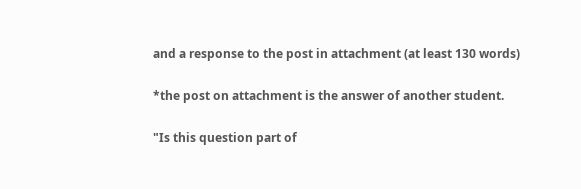and a response to the post in attachment (at least 130 words)

*the post on attachment is the answer of another student.

"Is this question part of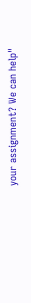your assignment? We can help"